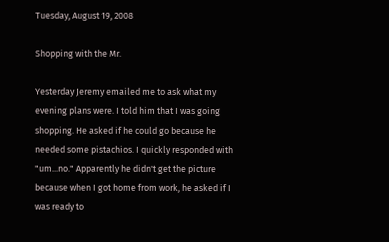Tuesday, August 19, 2008

Shopping with the Mr.

Yesterday Jeremy emailed me to ask what my evening plans were. I told him that I was going shopping. He asked if he could go because he needed some pistachios. I quickly responded with "um...no." Apparently he didn't get the picture because when I got home from work, he asked if I was ready to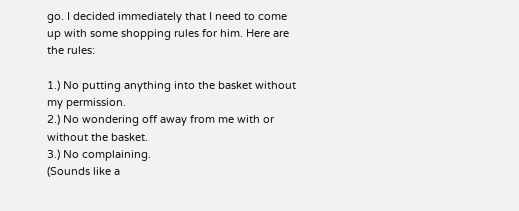go. I decided immediately that I need to come up with some shopping rules for him. Here are the rules:

1.) No putting anything into the basket without my permission.
2.) No wondering off away from me with or without the basket.
3.) No complaining.
(Sounds like a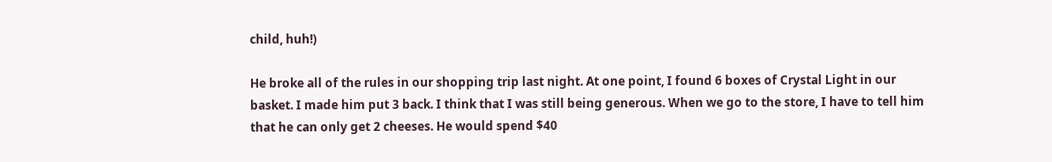child, huh!)

He broke all of the rules in our shopping trip last night. At one point, I found 6 boxes of Crystal Light in our basket. I made him put 3 back. I think that I was still being generous. When we go to the store, I have to tell him that he can only get 2 cheeses. He would spend $40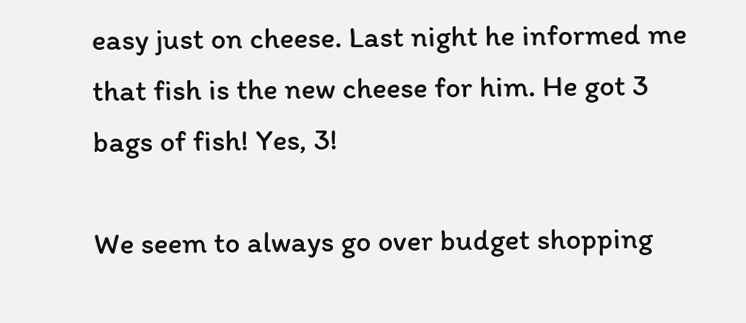easy just on cheese. Last night he informed me that fish is the new cheese for him. He got 3 bags of fish! Yes, 3!

We seem to always go over budget shopping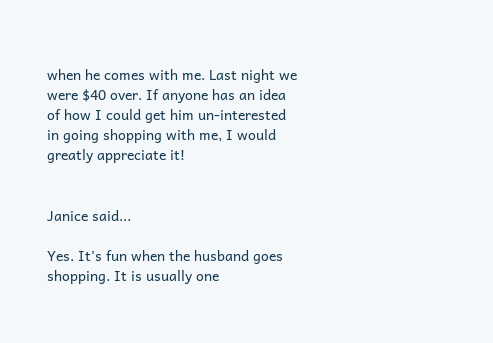when he comes with me. Last night we were $40 over. If anyone has an idea of how I could get him un-interested in going shopping with me, I would greatly appreciate it!


Janice said...

Yes. It's fun when the husband goes shopping. It is usually one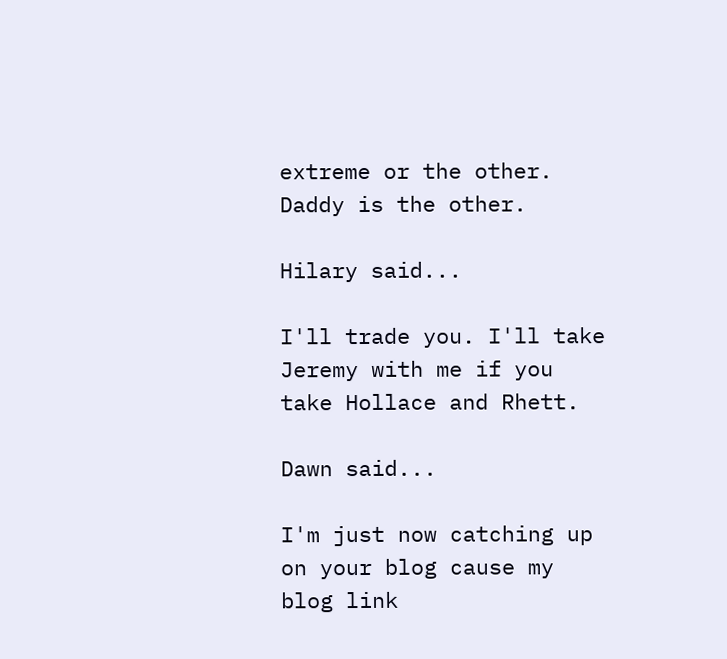extreme or the other. Daddy is the other.

Hilary said...

I'll trade you. I'll take Jeremy with me if you take Hollace and Rhett.

Dawn said...

I'm just now catching up on your blog cause my blog link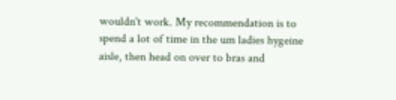wouldn't work. My recommendation is to spend a lot of time in the um ladies hygeine aisle, then head on over to bras and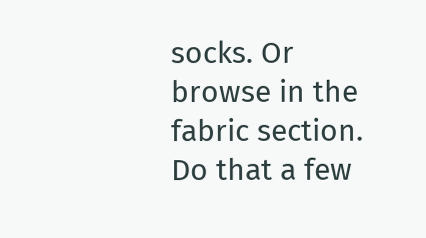socks. Or browse in the fabric section. Do that a few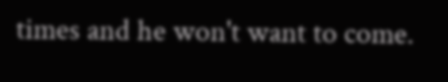times and he won't want to come.